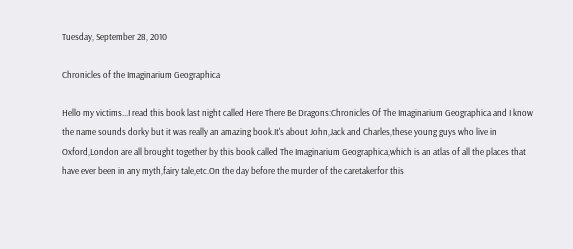Tuesday, September 28, 2010

Chronicles of the Imaginarium Geographica

Hello my victims...I read this book last night called Here There Be Dragons:Chronicles Of The Imaginarium Geographica and I know the name sounds dorky but it was really an amazing book.It's about John,Jack and Charles,these young guys who live in Oxford,London are all brought together by this book called The Imaginarium Geographica,which is an atlas of all the places that have ever been in any myth,fairy tale,etc.On the day before the murder of the caretakerfor this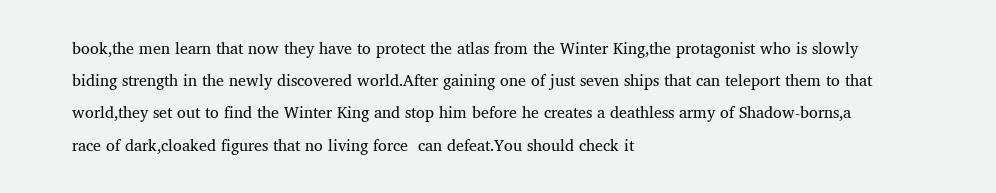book,the men learn that now they have to protect the atlas from the Winter King,the protagonist who is slowly biding strength in the newly discovered world.After gaining one of just seven ships that can teleport them to that world,they set out to find the Winter King and stop him before he creates a deathless army of Shadow-borns,a race of dark,cloaked figures that no living force  can defeat.You should check it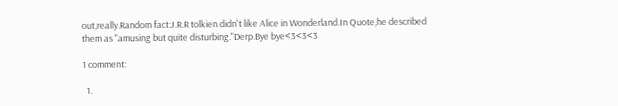out,really.Random fact:J.R.R tolkien didn't like Alice in Wonderland.In Quote,he described them as "amusing but quite disturbing."Derp.Bye bye<3<3<3

1 comment:

  1.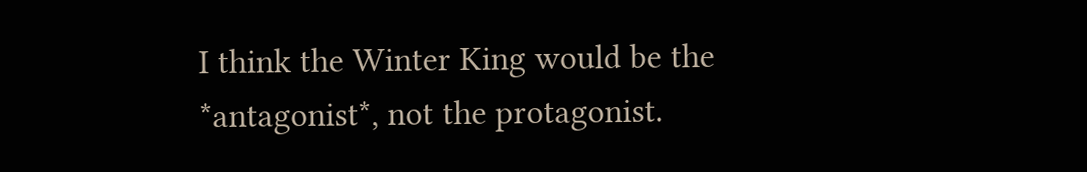I think the Winter King would be the *antagonist*, not the protagonist.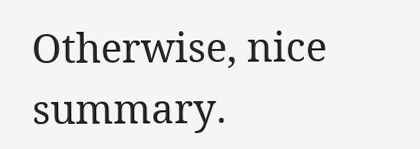Otherwise, nice summary.